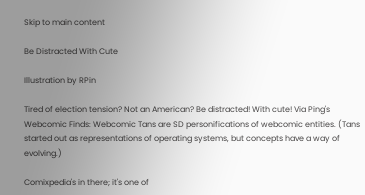Skip to main content

Be Distracted With Cute

Illustration by RPin

Tired of election tension? Not an American? Be distracted! With cute! Via Ping's Webcomic Finds: Webcomic Tans are SD personifications of webcomic entities. (Tans started out as representations of operating systems, but concepts have a way of evolving.)

Comixpedia's in there; it's one of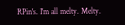RPin's. I'm all melty. Melty.